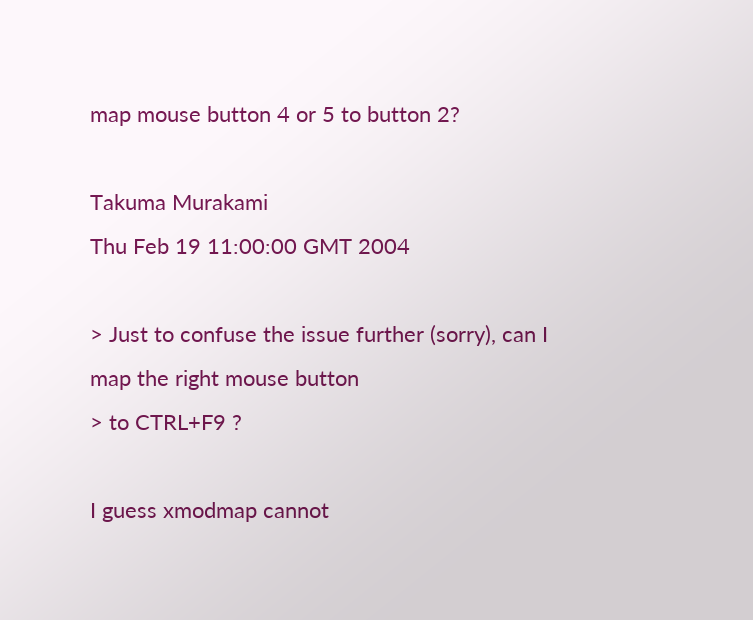map mouse button 4 or 5 to button 2?

Takuma Murakami
Thu Feb 19 11:00:00 GMT 2004

> Just to confuse the issue further (sorry), can I map the right mouse button
> to CTRL+F9 ?

I guess xmodmap cannot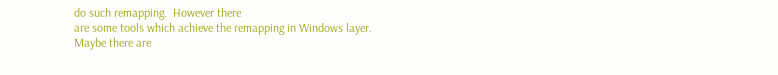do such remapping.  However there
are some tools which achieve the remapping in Windows layer.
Maybe there are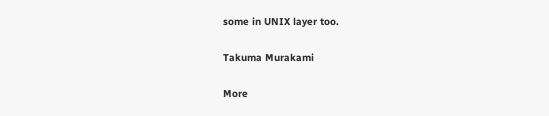some in UNIX layer too.

Takuma Murakami

More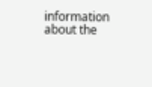information about the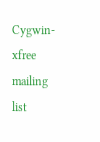Cygwin-xfree mailing list